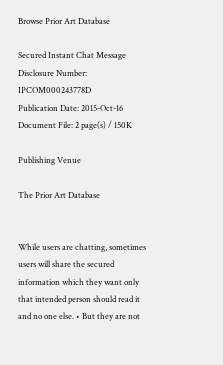Browse Prior Art Database

Secured Instant Chat Message Disclosure Number: IPCOM000243778D
Publication Date: 2015-Oct-16
Document File: 2 page(s) / 150K

Publishing Venue

The Prior Art Database


While users are chatting, sometimes users will share the secured information which they want only that intended person should read it and no one else. • But they are not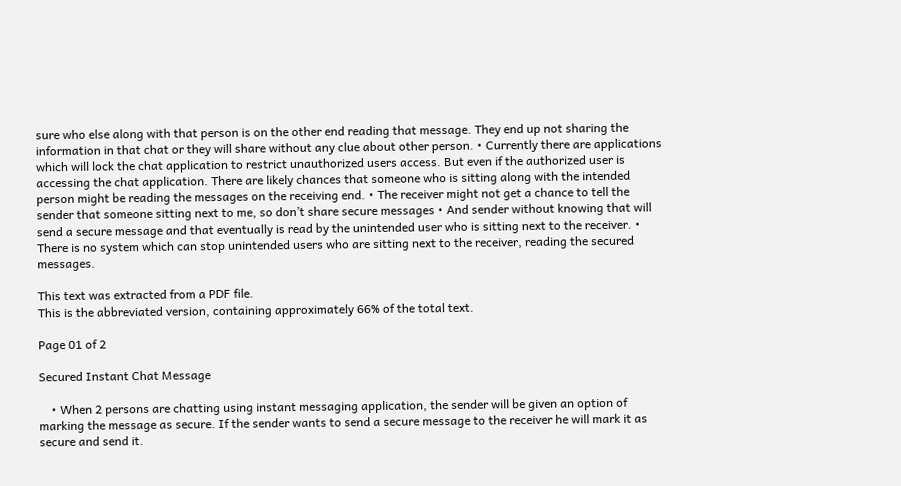sure who else along with that person is on the other end reading that message. They end up not sharing the information in that chat or they will share without any clue about other person. • Currently there are applications which will lock the chat application to restrict unauthorized users access. But even if the authorized user is accessing the chat application. There are likely chances that someone who is sitting along with the intended person might be reading the messages on the receiving end. • The receiver might not get a chance to tell the sender that someone sitting next to me, so don’t share secure messages • And sender without knowing that will send a secure message and that eventually is read by the unintended user who is sitting next to the receiver. • There is no system which can stop unintended users who are sitting next to the receiver, reading the secured messages.

This text was extracted from a PDF file.
This is the abbreviated version, containing approximately 66% of the total text.

Page 01 of 2

Secured Instant Chat Message

    • When 2 persons are chatting using instant messaging application, the sender will be given an option of marking the message as secure. If the sender wants to send a secure message to the receiver he will mark it as secure and send it.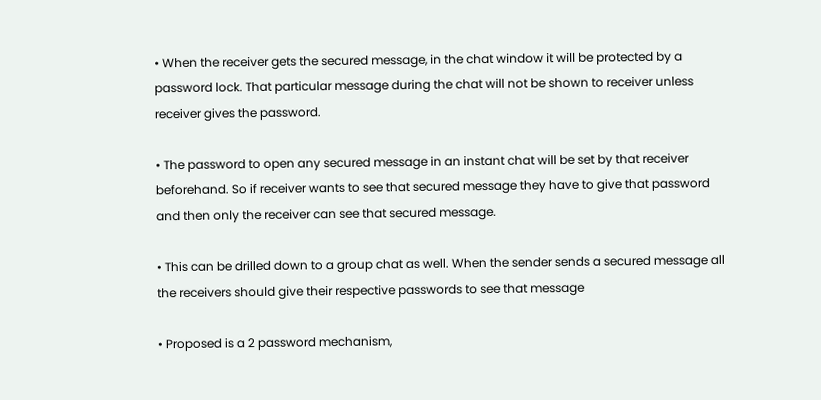• When the receiver gets the secured message, in the chat window it will be protected by a password lock. That particular message during the chat will not be shown to receiver unless receiver gives the password.

• The password to open any secured message in an instant chat will be set by that receiver beforehand. So if receiver wants to see that secured message they have to give that password and then only the receiver can see that secured message.

• This can be drilled down to a group chat as well. When the sender sends a secured message all the receivers should give their respective passwords to see that message

• Proposed is a 2 password mechanism,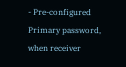- Pre-configured Primary password, when receiver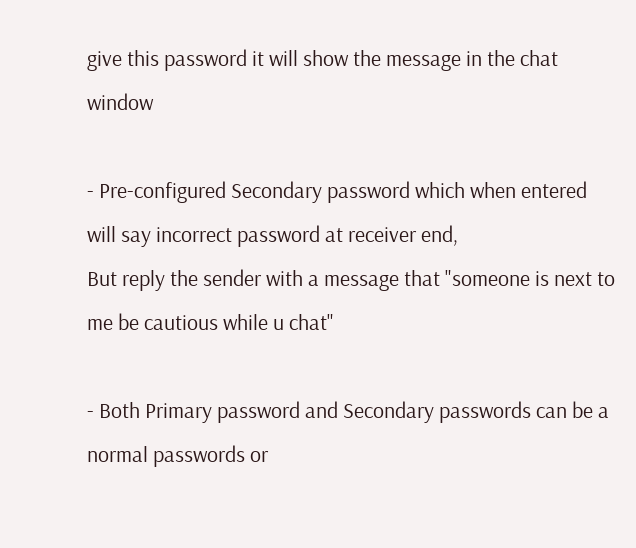give this password it will show the message in the chat window

- Pre-configured Secondary password which when entered will say incorrect password at receiver end,
But reply the sender with a message that "someone is next to me be cautious while u chat"

- Both Primary password and Secondary passwords can be a normal passwords or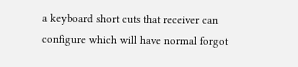a keyboard short cuts that receiver can configure which will have normal forgot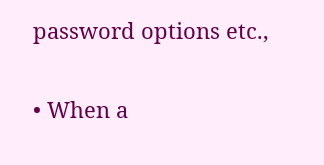password options etc.,

• When a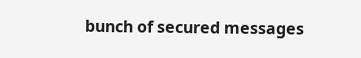bunch of secured messages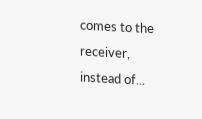comes to the receiver, instead of...